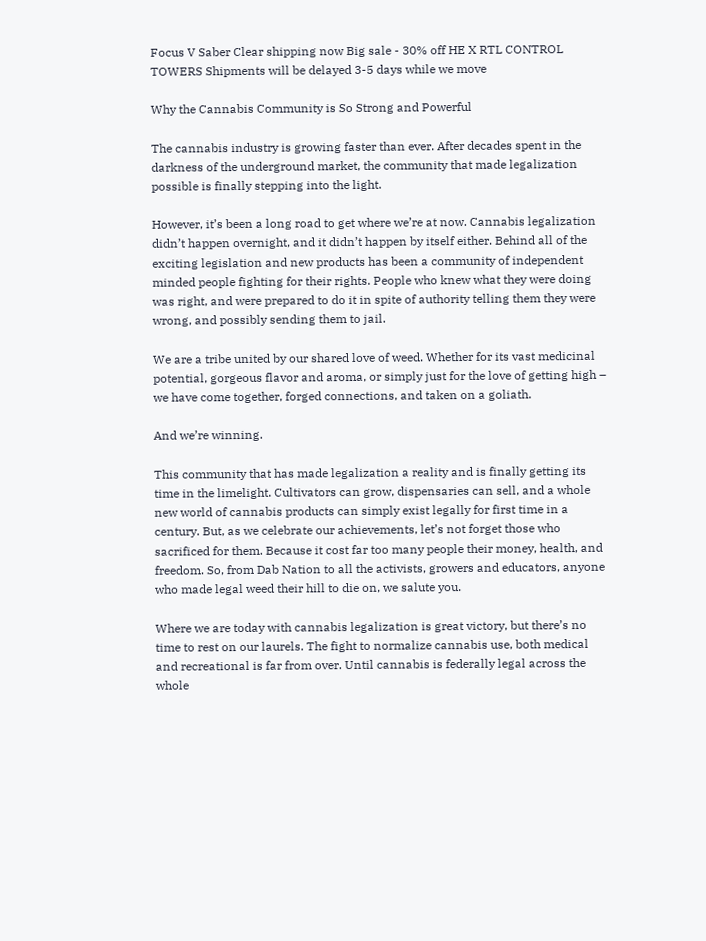Focus V Saber Clear shipping now Big sale - 30% off HE X RTL CONTROL TOWERS Shipments will be delayed 3-5 days while we move

Why the Cannabis Community is So Strong and Powerful

The cannabis industry is growing faster than ever. After decades spent in the darkness of the underground market, the community that made legalization possible is finally stepping into the light.

However, it’s been a long road to get where we’re at now. Cannabis legalization didn’t happen overnight, and it didn’t happen by itself either. Behind all of the exciting legislation and new products has been a community of independent minded people fighting for their rights. People who knew what they were doing was right, and were prepared to do it in spite of authority telling them they were wrong, and possibly sending them to jail.

We are a tribe united by our shared love of weed. Whether for its vast medicinal potential, gorgeous flavor and aroma, or simply just for the love of getting high – we have come together, forged connections, and taken on a goliath.

And we’re winning.

This community that has made legalization a reality and is finally getting its time in the limelight. Cultivators can grow, dispensaries can sell, and a whole new world of cannabis products can simply exist legally for first time in a century. But, as we celebrate our achievements, let’s not forget those who sacrificed for them. Because it cost far too many people their money, health, and freedom. So, from Dab Nation to all the activists, growers and educators, anyone who made legal weed their hill to die on, we salute you.

Where we are today with cannabis legalization is great victory, but there’s no time to rest on our laurels. The fight to normalize cannabis use, both medical and recreational is far from over. Until cannabis is federally legal across the whole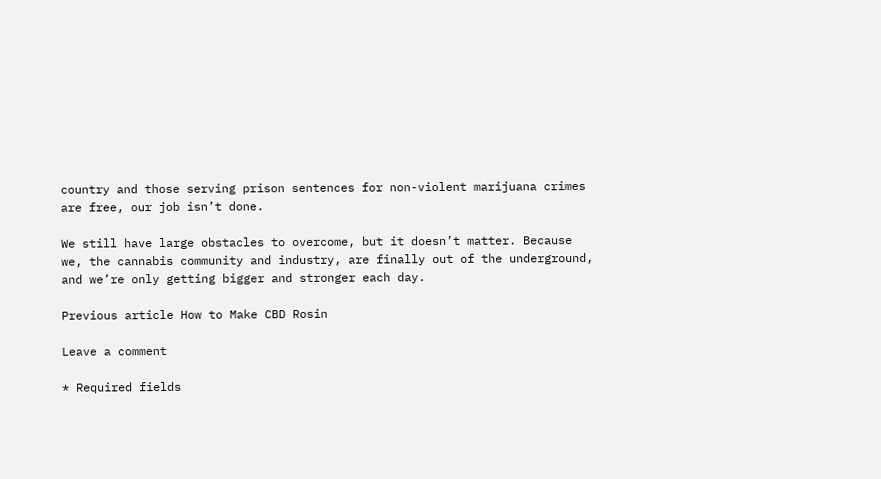country and those serving prison sentences for non-violent marijuana crimes are free, our job isn’t done.

We still have large obstacles to overcome, but it doesn’t matter. Because we, the cannabis community and industry, are finally out of the underground, and we’re only getting bigger and stronger each day.

Previous article How to Make CBD Rosin

Leave a comment

* Required fields